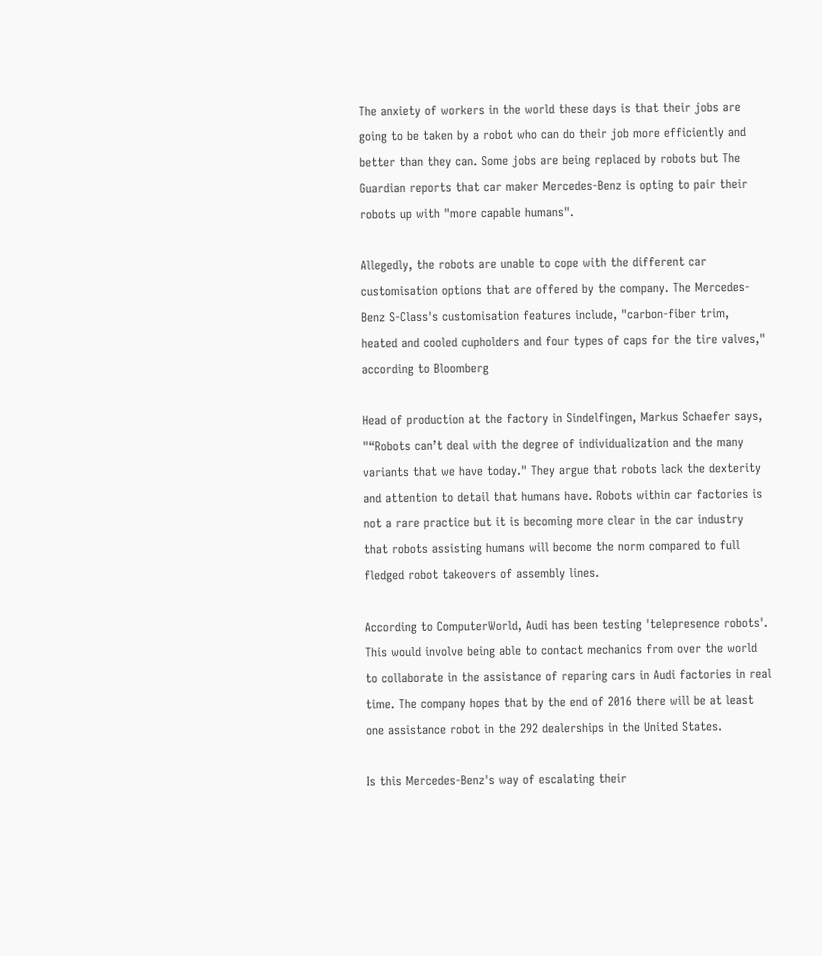The anxiety of workers in the world these days is that their jobs are going to be taken by a robot who can do their job more efficiently and better than they can. Some jobs are being replaced by robots but The Guardian reports that car maker Mercedes-Benz is opting to pair their robots up with "more capable humans".

Allegedly, the robots are unable to cope with the different car customisation options that are offered by the company. The Mercedes-Benz S-Class's customisation features include, "carbon-fiber trim, heated and cooled cupholders and four types of caps for the tire valves," according to Bloomberg

Head of production at the factory in Sindelfingen, Markus Schaefer says, "“Robots can’t deal with the degree of individualization and the many variants that we have today." They argue that robots lack the dexterity and attention to detail that humans have. Robots within car factories is not a rare practice but it is becoming more clear in the car industry that robots assisting humans will become the norm compared to full fledged robot takeovers of assembly lines.

According to ComputerWorld, Audi has been testing 'telepresence robots'. This would involve being able to contact mechanics from over the world to collaborate in the assistance of reparing cars in Audi factories in real time. The company hopes that by the end of 2016 there will be at least one assistance robot in the 292 dealerships in the United States.

Is this Mercedes-Benz's way of escalating their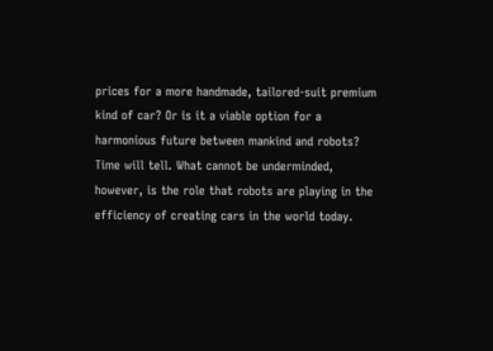prices for a more handmade, tailored-suit premium kind of car? Or is it a viable option for a harmonious future between mankind and robots? Time will tell. What cannot be underminded, however, is the role that robots are playing in the efficiency of creating cars in the world today.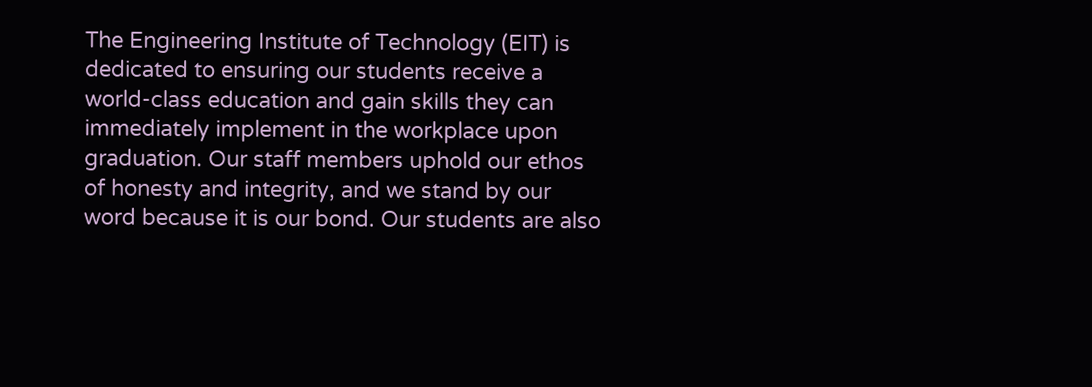The Engineering Institute of Technology (EIT) is dedicated to ensuring our students receive a world-class education and gain skills they can immediately implement in the workplace upon graduation. Our staff members uphold our ethos of honesty and integrity, and we stand by our word because it is our bond. Our students are also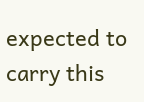expected to carry this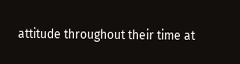attitude throughout their time at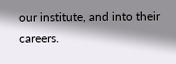our institute, and into their careers.